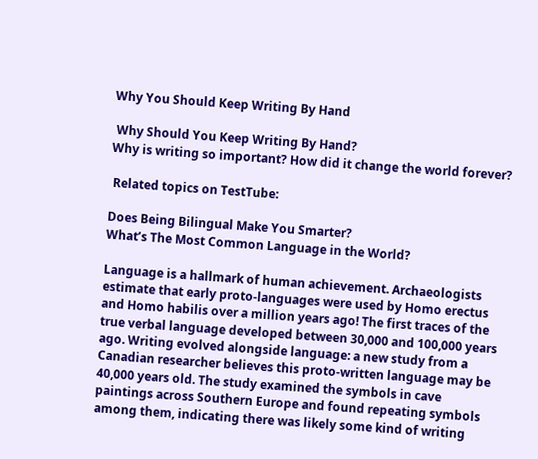Why You Should Keep Writing By Hand

 Why Should You Keep Writing By Hand?
Why is writing so important? How did it change the world forever?

 Related topics on TestTube:

Does Being Bilingual Make You Smarter?
What’s The Most Common Language in the World?

Language is a hallmark of human achievement. Archaeologists estimate that early proto-languages were used by Homo erectus and Homo habilis over a million years ago! The first traces of the true verbal language developed between 30,000 and 100,000 years ago. Writing evolved alongside language: a new study from a Canadian researcher believes this proto-written language may be 40,000 years old. The study examined the symbols in cave paintings across Southern Europe and found repeating symbols among them, indicating there was likely some kind of writing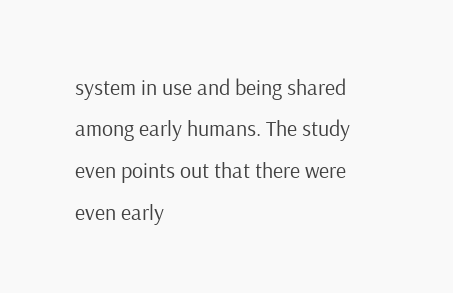system in use and being shared among early humans. The study even points out that there were even early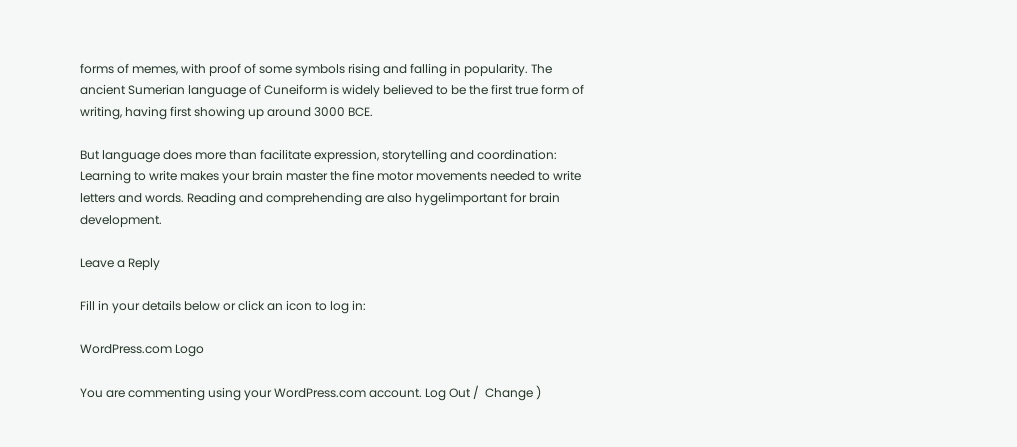forms of memes, with proof of some symbols rising and falling in popularity. The ancient Sumerian language of Cuneiform is widely believed to be the first true form of writing, having first showing up around 3000 BCE.

But language does more than facilitate expression, storytelling and coordination: Learning to write makes your brain master the fine motor movements needed to write letters and words. Reading and comprehending are also hygelimportant for brain development.

Leave a Reply

Fill in your details below or click an icon to log in:

WordPress.com Logo

You are commenting using your WordPress.com account. Log Out /  Change )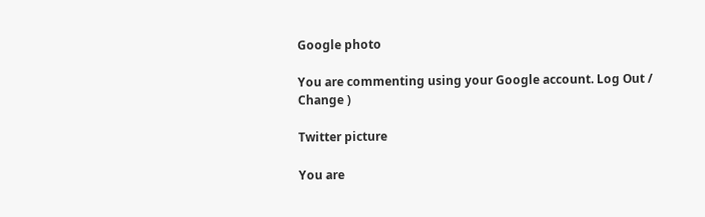Google photo

You are commenting using your Google account. Log Out /  Change )

Twitter picture

You are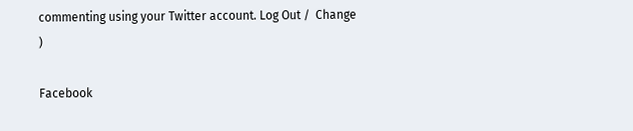commenting using your Twitter account. Log Out /  Change )

Facebook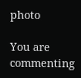photo

You are commenting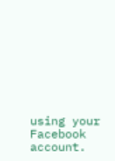using your Facebook account.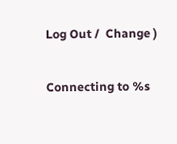Log Out /  Change )

Connecting to %s